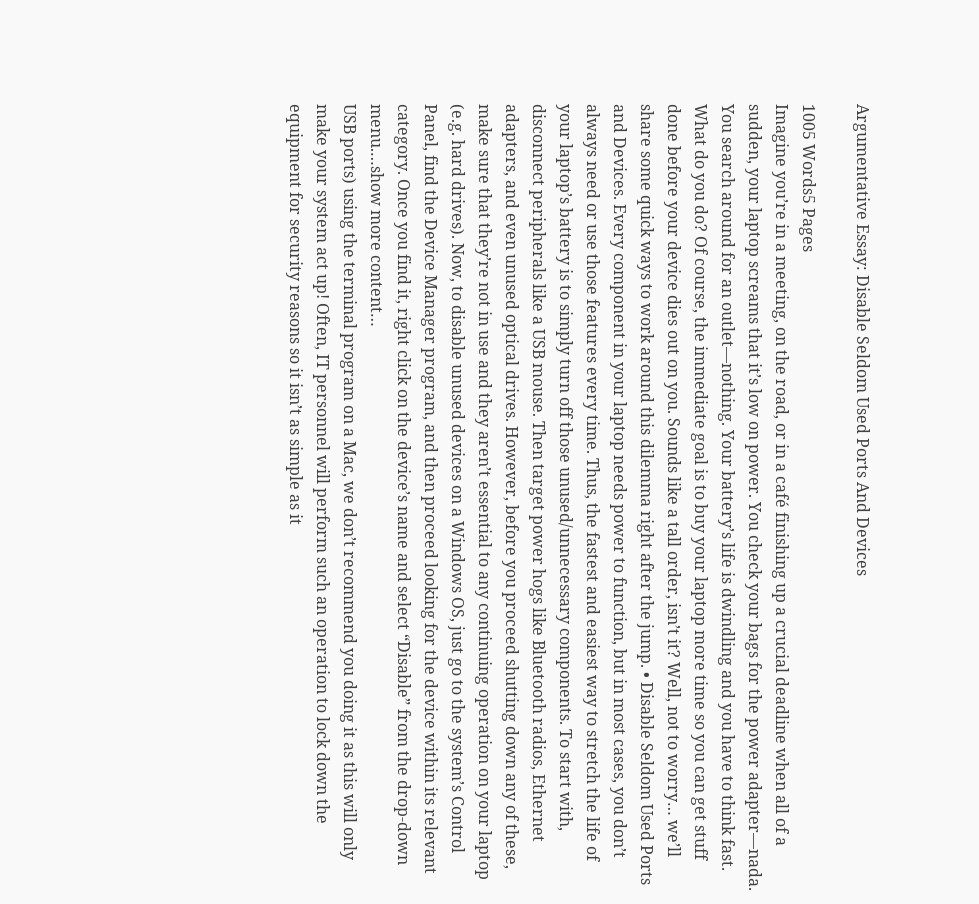Argumentative Essay: Disable Seldom Used Ports And Devices

1005 Words5 Pages
Imagine you’re in a meeting, on the road, or in a café finishing up a crucial deadline when all of a sudden, your laptop screams that it’s low on power. You check your bags for the power adapter—nada. You search around for an outlet—nothing. Your battery’s life is dwindling and you have to think fast. What do you do? Of course, the immediate goal is to buy your laptop more time so you can get stuff done before your device dies out on you. Sounds like a tall order, isn’t it? Well, not to worry… we’ll share some quick ways to work around this dilemma right after the jump. • Disable Seldom Used Ports and Devices. Every component in your laptop needs power to function, but in most cases, you don’t always need or use those features every time. Thus, the fastest and easiest way to stretch the life of your laptop’s battery is to simply turn off those unused/unnecessary components. To start with, disconnect peripherals like a USB mouse. Then target power hogs like Bluetooth radios, Ethernet adapters, and even unused optical drives. However, before you proceed shutting down any of these, make sure that they’re not in use and they aren’t essential to any continuing operation on your laptop (e.g. hard drives). Now, to disable unused devices on a Windows OS, just go to the system’s Control Panel, find the Device Manager program, and then proceed looking for the device within its relevant category. Once you find it, right click on the device’s name and select “Disable” from the drop-down menu.…show more content…
USB ports) using the terminal program on a Mac, we don’t recommend you doing it as this will only make your system act up! Often, IT personnel will perform such an operation to lock down the equipment for security reasons so it isn’t as simple as it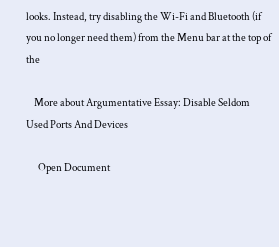looks. Instead, try disabling the Wi-Fi and Bluetooth (if you no longer need them) from the Menu bar at the top of the

    More about Argumentative Essay: Disable Seldom Used Ports And Devices

      Open Document